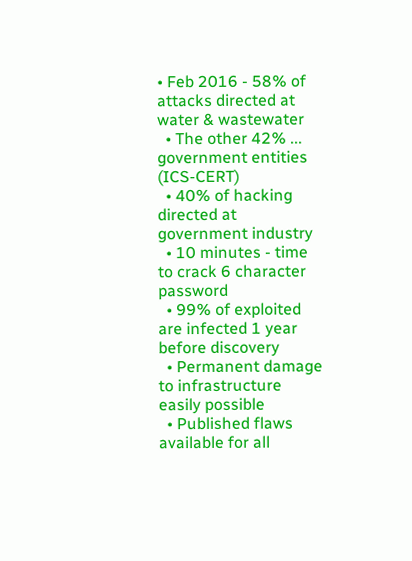• Feb 2016 - 58% of attacks directed at water & wastewater
  • The other 42% ... government entities (ICS-CERT)
  • 40% of hacking directed at government industry
  • 10 minutes - time to crack 6 character password
  • 99% of exploited are infected 1 year before discovery
  • Permanent damage to infrastructure easily possible
  • Published flaws available for all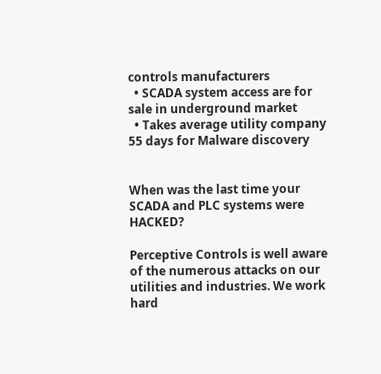controls manufacturers
  • SCADA system access are for sale in underground market
  • Takes average utility company 55 days for Malware discovery


When was the last time your SCADA and PLC systems were HACKED?

Perceptive Controls is well aware of the numerous attacks on our utilities and industries. We work hard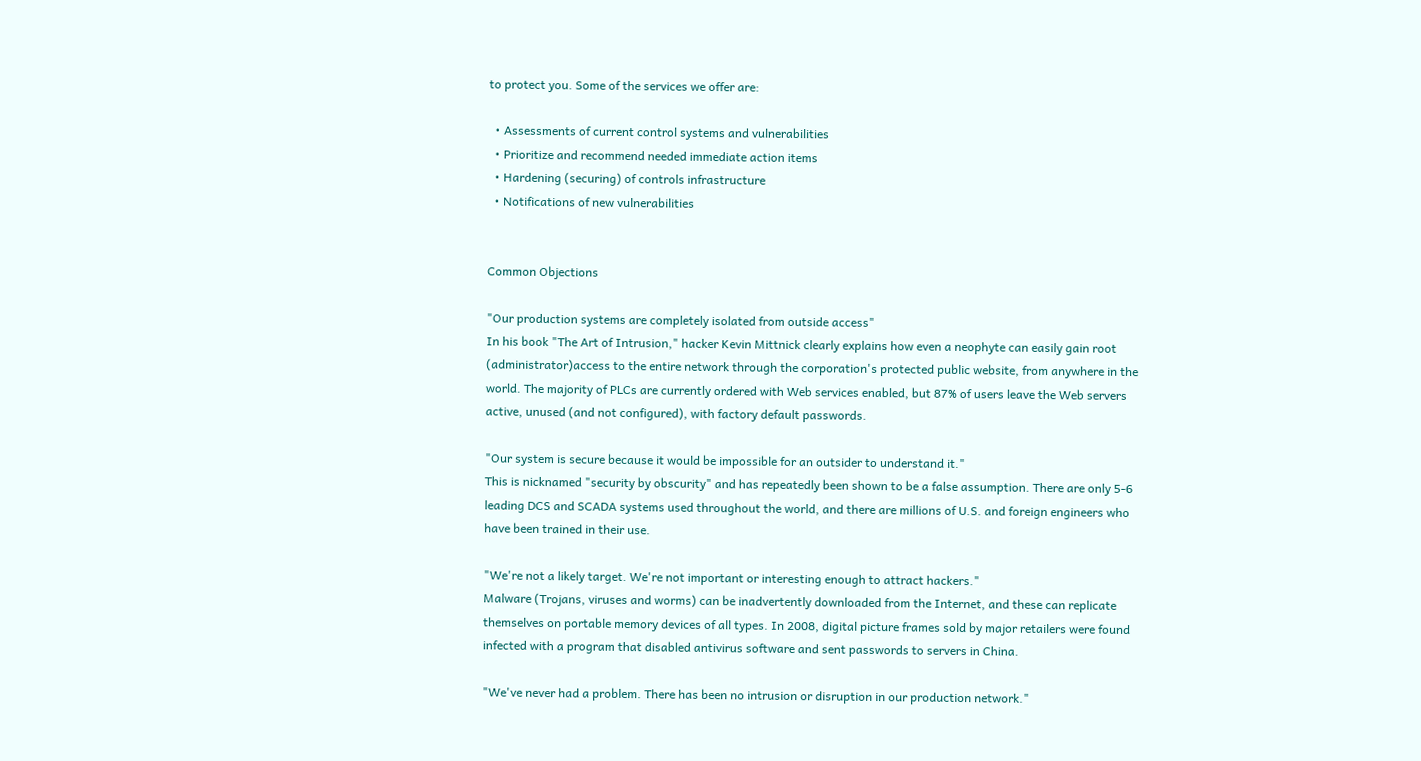to protect you. Some of the services we offer are:

  • Assessments of current control systems and vulnerabilities
  • Prioritize and recommend needed immediate action items
  • Hardening (securing) of controls infrastructure
  • Notifications of new vulnerabilities


Common Objections

"Our production systems are completely isolated from outside access"
In his book "The Art of Intrusion," hacker Kevin Mittnick clearly explains how even a neophyte can easily gain root (administrator)access to the entire network through the corporation's protected public website, from anywhere in the world. The majority of PLCs are currently ordered with Web services enabled, but 87% of users leave the Web servers active, unused (and not configured), with factory default passwords.

"Our system is secure because it would be impossible for an outsider to understand it."
This is nicknamed "security by obscurity" and has repeatedly been shown to be a false assumption. There are only 5-6 leading DCS and SCADA systems used throughout the world, and there are millions of U.S. and foreign engineers who have been trained in their use.

"We're not a likely target. We're not important or interesting enough to attract hackers."
Malware (Trojans, viruses and worms) can be inadvertently downloaded from the Internet, and these can replicate themselves on portable memory devices of all types. In 2008, digital picture frames sold by major retailers were found infected with a program that disabled antivirus software and sent passwords to servers in China.

"We've never had a problem. There has been no intrusion or disruption in our production network."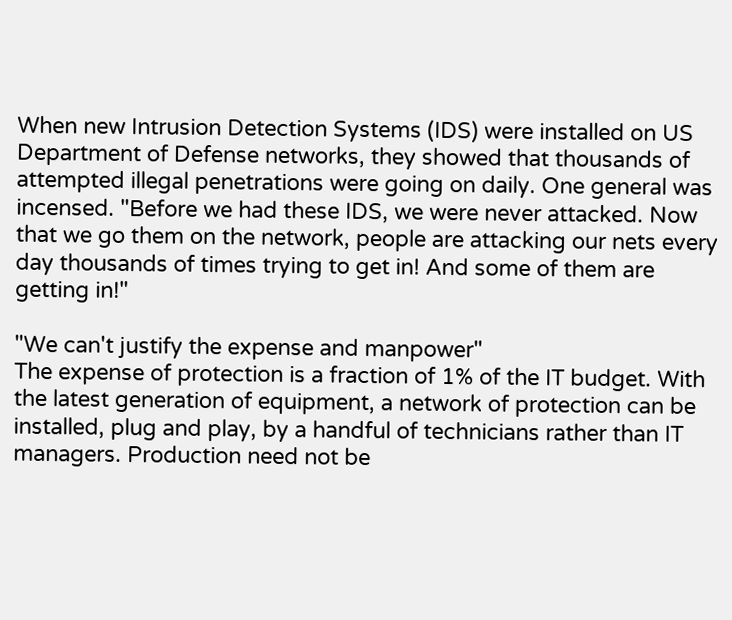When new Intrusion Detection Systems (IDS) were installed on US Department of Defense networks, they showed that thousands of attempted illegal penetrations were going on daily. One general was incensed. "Before we had these IDS, we were never attacked. Now that we go them on the network, people are attacking our nets every day thousands of times trying to get in! And some of them are getting in!"

"We can't justify the expense and manpower"
The expense of protection is a fraction of 1% of the IT budget. With the latest generation of equipment, a network of protection can be installed, plug and play, by a handful of technicians rather than IT managers. Production need not be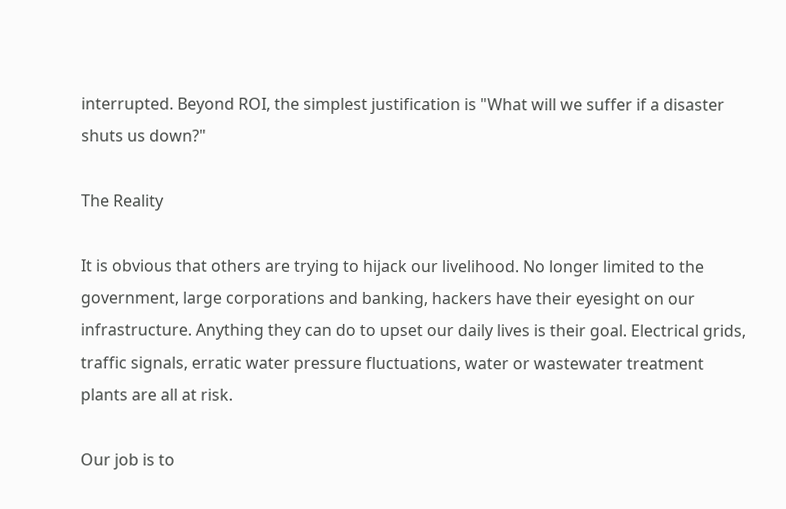interrupted. Beyond ROI, the simplest justification is "What will we suffer if a disaster shuts us down?"

The Reality

It is obvious that others are trying to hijack our livelihood. No longer limited to the government, large corporations and banking, hackers have their eyesight on our infrastructure. Anything they can do to upset our daily lives is their goal. Electrical grids, traffic signals, erratic water pressure fluctuations, water or wastewater treatment plants are all at risk.

Our job is to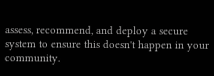assess, recommend, and deploy a secure system to ensure this doesn't happen in your community.